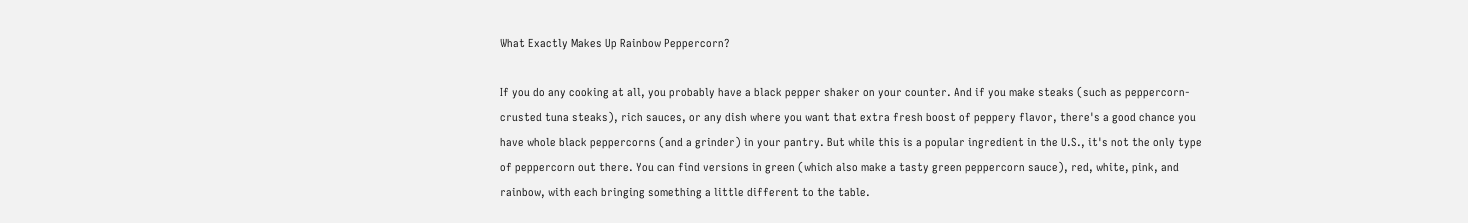What Exactly Makes Up Rainbow Peppercorn?

If you do any cooking at all, you probably have a black pepper shaker on your counter. And if you make steaks (such as peppercorn-crusted tuna steaks), rich sauces, or any dish where you want that extra fresh boost of peppery flavor, there's a good chance you have whole black peppercorns (and a grinder) in your pantry. But while this is a popular ingredient in the U.S., it's not the only type of peppercorn out there. You can find versions in green (which also make a tasty green peppercorn sauce), red, white, pink, and rainbow, with each bringing something a little different to the table.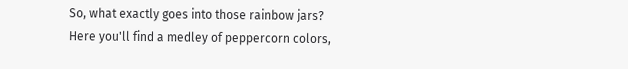So, what exactly goes into those rainbow jars? Here you'll find a medley of peppercorn colors,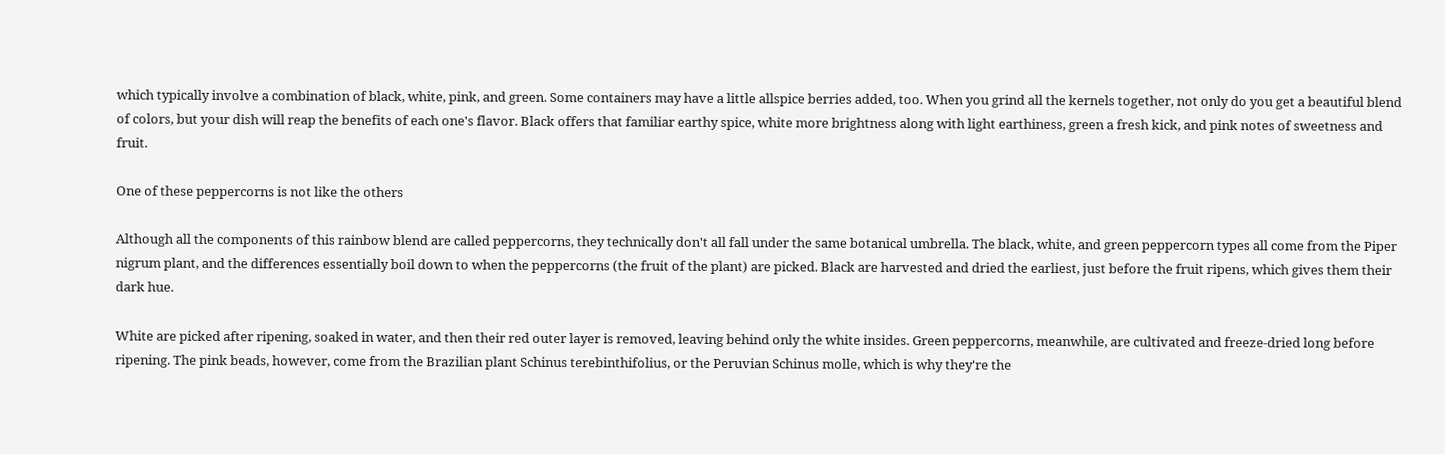which typically involve a combination of black, white, pink, and green. Some containers may have a little allspice berries added, too. When you grind all the kernels together, not only do you get a beautiful blend of colors, but your dish will reap the benefits of each one's flavor. Black offers that familiar earthy spice, white more brightness along with light earthiness, green a fresh kick, and pink notes of sweetness and fruit.

One of these peppercorns is not like the others

Although all the components of this rainbow blend are called peppercorns, they technically don't all fall under the same botanical umbrella. The black, white, and green peppercorn types all come from the Piper nigrum plant, and the differences essentially boil down to when the peppercorns (the fruit of the plant) are picked. Black are harvested and dried the earliest, just before the fruit ripens, which gives them their dark hue.

White are picked after ripening, soaked in water, and then their red outer layer is removed, leaving behind only the white insides. Green peppercorns, meanwhile, are cultivated and freeze-dried long before ripening. The pink beads, however, come from the Brazilian plant Schinus terebinthifolius, or the Peruvian Schinus molle, which is why they're the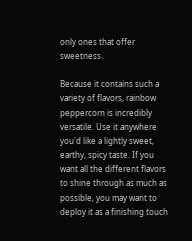only ones that offer sweetness.

Because it contains such a variety of flavors, rainbow peppercorn is incredibly versatile. Use it anywhere you'd like a lightly sweet, earthy, spicy taste. If you want all the different flavors to shine through as much as possible, you may want to deploy it as a finishing touch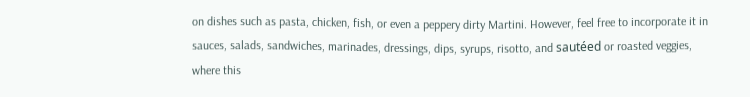on dishes such as pasta, chicken, fish, or even a peppery dirty Martini. However, feel free to incorporate it in sauces, salads, sandwiches, marinades, dressings, dips, syrups, risotto, and sautéed or roasted veggies, where this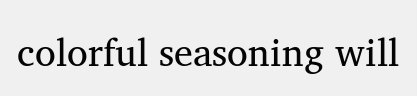colorful seasoning will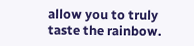allow you to truly taste the rainbow.